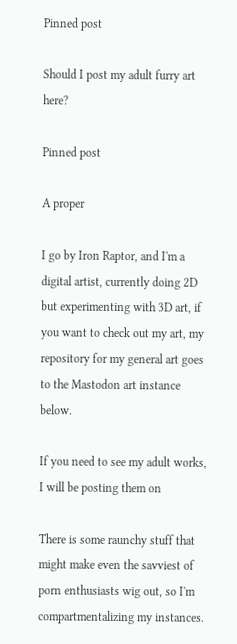Pinned post

Should I post my adult furry art here?

Pinned post

A proper

I go by Iron Raptor, and I'm a digital artist, currently doing 2D but experimenting with 3D art, if you want to check out my art, my repository for my general art goes to the Mastodon art instance below.

If you need to see my adult works, I will be posting them on

There is some raunchy stuff that might make even the savviest of porn enthusiasts wig out, so I'm compartmentalizing my instances.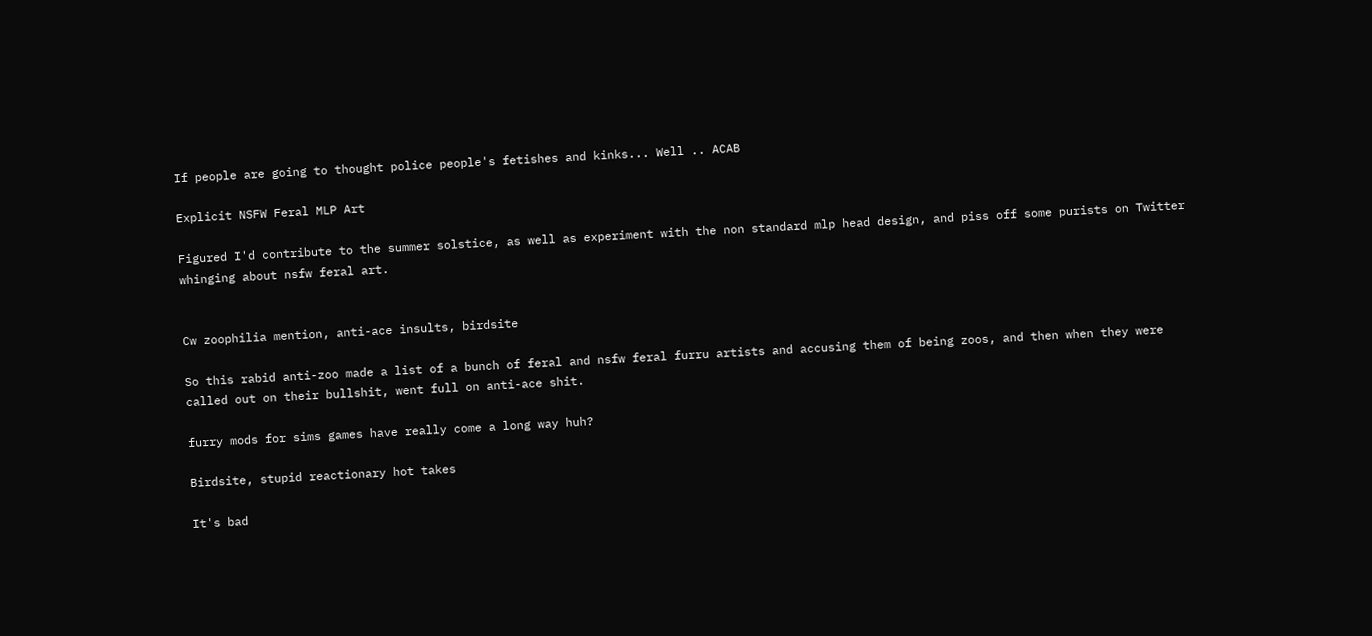If people are going to thought police people's fetishes and kinks... Well .. ACAB

Explicit NSFW Feral MLP Art

Figured I'd contribute to the summer solstice, as well as experiment with the non standard mlp head design, and piss off some purists on Twitter whinging about nsfw feral art.


Cw zoophilia mention, anti-ace insults, birdsite

So this rabid anti-zoo made a list of a bunch of feral and nsfw feral furru artists and accusing them of being zoos, and then when they were called out on their bullshit, went full on anti-ace shit.

furry mods for sims games have really come a long way huh?

Birdsite, stupid reactionary hot takes

It's bad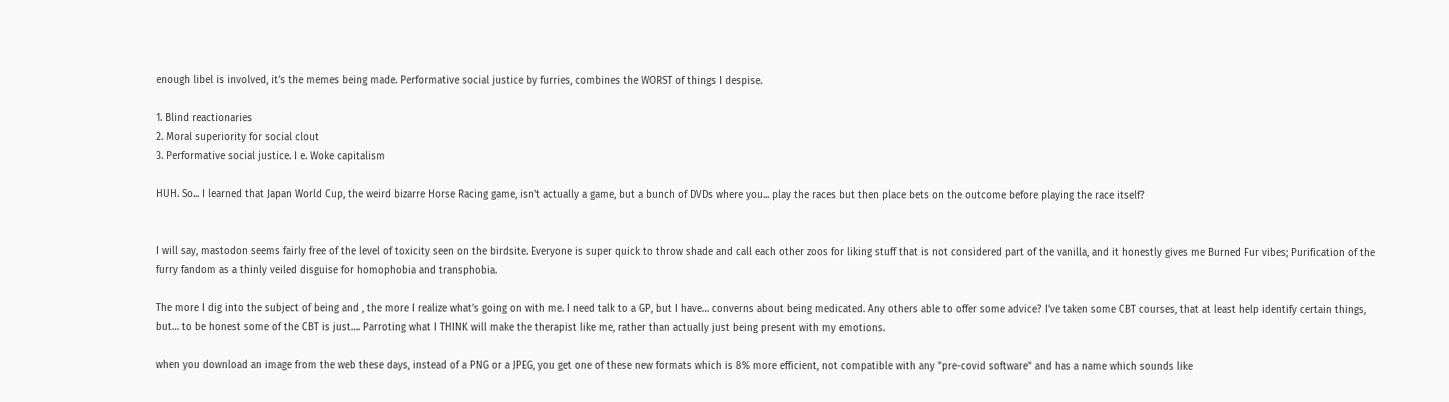enough libel is involved, it's the memes being made. Performative social justice by furries, combines the WORST of things I despise.

1. Blind reactionaries
2. Moral superiority for social clout
3. Performative social justice. I e. Woke capitalism

HUH. So... I learned that Japan World Cup, the weird bizarre Horse Racing game, isn't actually a game, but a bunch of DVDs where you... play the races but then place bets on the outcome before playing the race itself?


I will say, mastodon seems fairly free of the level of toxicity seen on the birdsite. Everyone is super quick to throw shade and call each other zoos for liking stuff that is not considered part of the vanilla, and it honestly gives me Burned Fur vibes; Purification of the furry fandom as a thinly veiled disguise for homophobia and transphobia.

The more I dig into the subject of being and , the more I realize what’s going on with me. I need talk to a GP, but I have… converns about being medicated. Any others able to offer some advice? I’ve taken some CBT courses, that at least help identify certain things, but… to be honest some of the CBT is just…. Parroting what I THINK will make the therapist like me, rather than actually just being present with my emotions.

when you download an image from the web these days, instead of a PNG or a JPEG, you get one of these new formats which is 8% more efficient, not compatible with any "pre-covid software" and has a name which sounds like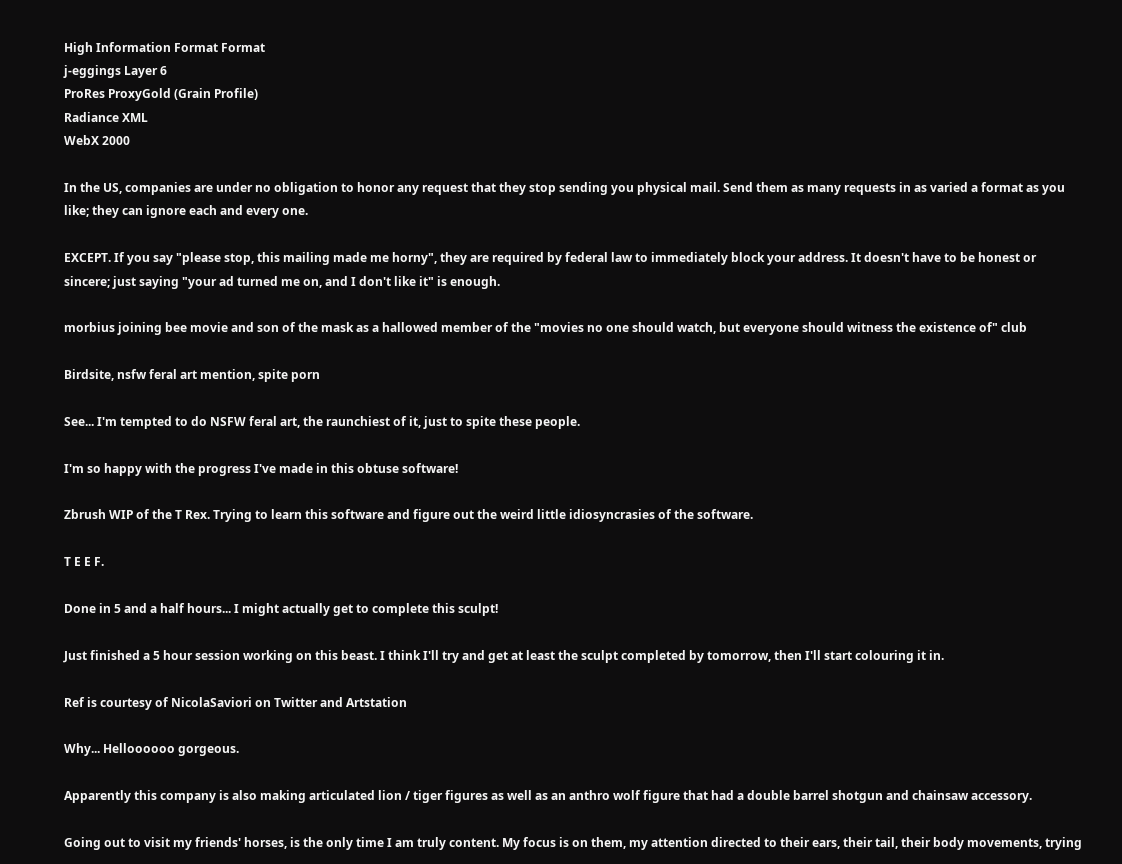High Information Format Format
j-eggings Layer 6
ProRes ProxyGold (Grain Profile)
Radiance XML
WebX 2000

In the US, companies are under no obligation to honor any request that they stop sending you physical mail. Send them as many requests in as varied a format as you like; they can ignore each and every one.

EXCEPT. If you say "please stop, this mailing made me horny", they are required by federal law to immediately block your address. It doesn't have to be honest or sincere; just saying "your ad turned me on, and I don't like it" is enough.

morbius joining bee movie and son of the mask as a hallowed member of the "movies no one should watch, but everyone should witness the existence of" club

Birdsite, nsfw feral art mention, spite porn

See... I'm tempted to do NSFW feral art, the raunchiest of it, just to spite these people.

I'm so happy with the progress I've made in this obtuse software!

Zbrush WIP of the T Rex. Trying to learn this software and figure out the weird little idiosyncrasies of the software.

T E E F.

Done in 5 and a half hours... I might actually get to complete this sculpt!

Just finished a 5 hour session working on this beast. I think I'll try and get at least the sculpt completed by tomorrow, then I'll start colouring it in.

Ref is courtesy of NicolaSaviori on Twitter and Artstation

Why... Helloooooo gorgeous.

Apparently this company is also making articulated lion / tiger figures as well as an anthro wolf figure that had a double barrel shotgun and chainsaw accessory.

Going out to visit my friends' horses, is the only time I am truly content. My focus is on them, my attention directed to their ears, their tail, their body movements, trying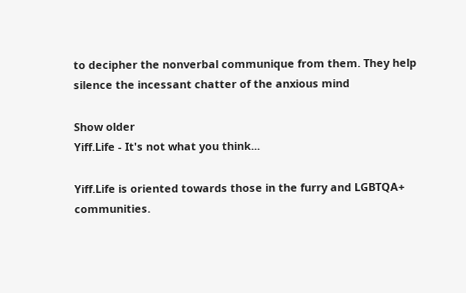to decipher the nonverbal communique from them. They help silence the incessant chatter of the anxious mind

Show older
Yiff.Life - It's not what you think...

Yiff.Life is oriented towards those in the furry and LGBTQA+ communities.